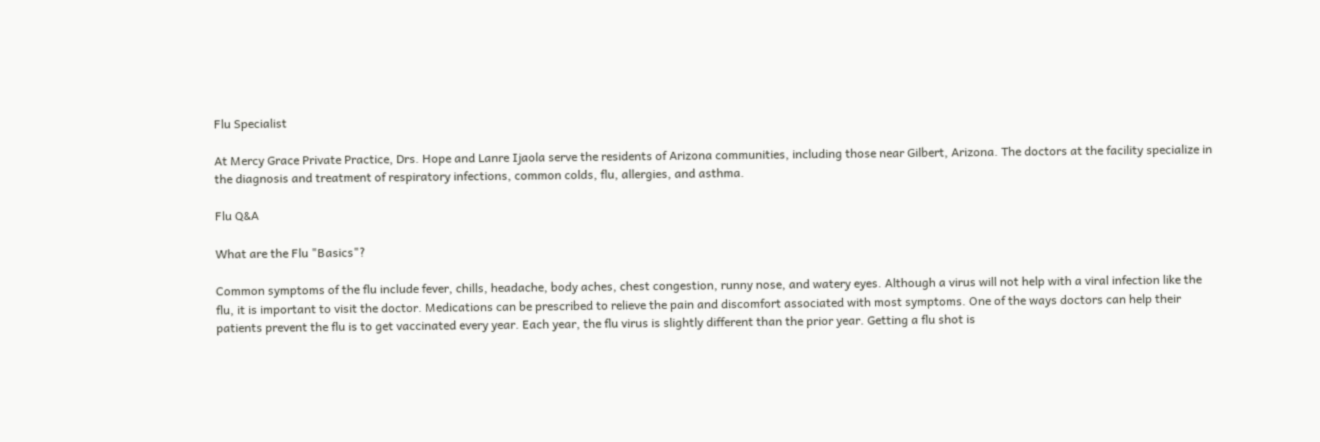Flu Specialist

At Mercy Grace Private Practice, Drs. Hope and Lanre Ijaola serve the residents of Arizona communities, including those near Gilbert, Arizona. The doctors at the facility specialize in the diagnosis and treatment of respiratory infections, common colds, flu, allergies, and asthma.

Flu Q&A

What are the Flu "Basics"?

Common symptoms of the flu include fever, chills, headache, body aches, chest congestion, runny nose, and watery eyes. Although a virus will not help with a viral infection like the flu, it is important to visit the doctor. Medications can be prescribed to relieve the pain and discomfort associated with most symptoms. One of the ways doctors can help their patients prevent the flu is to get vaccinated every year. Each year, the flu virus is slightly different than the prior year. Getting a flu shot is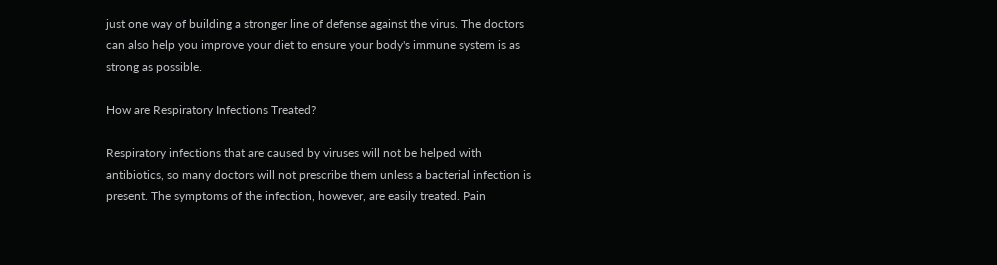just one way of building a stronger line of defense against the virus. The doctors can also help you improve your diet to ensure your body's immune system is as strong as possible.

How are Respiratory Infections Treated?

Respiratory infections that are caused by viruses will not be helped with antibiotics, so many doctors will not prescribe them unless a bacterial infection is present. The symptoms of the infection, however, are easily treated. Pain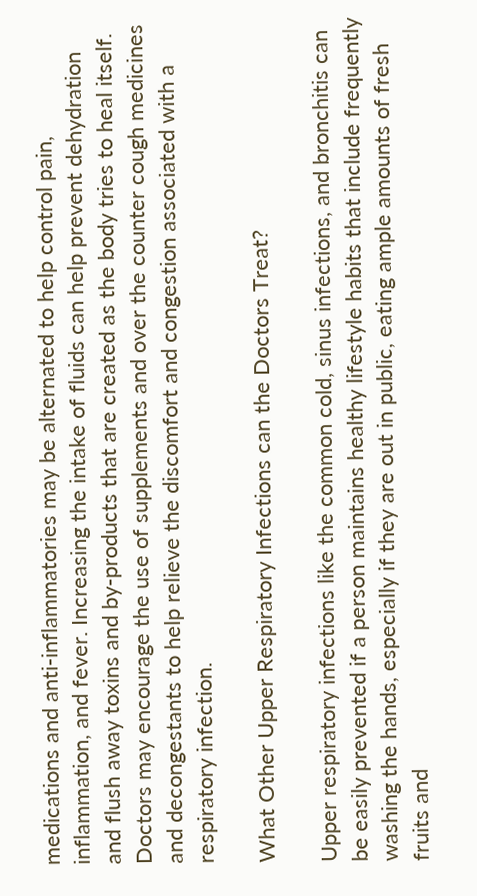medications and anti-inflammatories may be alternated to help control pain, inflammation, and fever. Increasing the intake of fluids can help prevent dehydration and flush away toxins and by-products that are created as the body tries to heal itself. Doctors may encourage the use of supplements and over the counter cough medicines and decongestants to help relieve the discomfort and congestion associated with a respiratory infection.

What Other Upper Respiratory Infections can the Doctors Treat?

Upper respiratory infections like the common cold, sinus infections, and bronchitis can be easily prevented if a person maintains healthy lifestyle habits that include frequently washing the hands, especially if they are out in public, eating ample amounts of fresh fruits and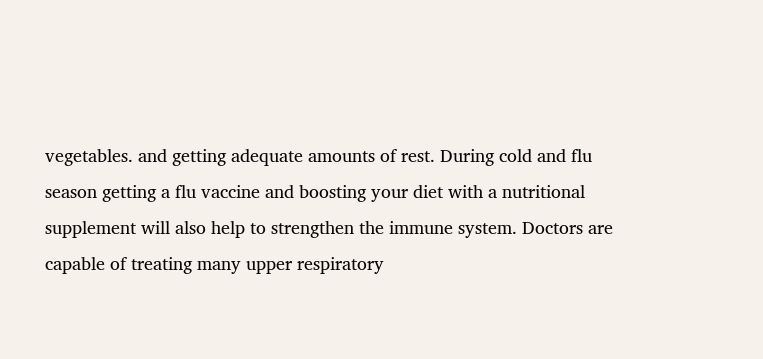vegetables. and getting adequate amounts of rest. During cold and flu season getting a flu vaccine and boosting your diet with a nutritional supplement will also help to strengthen the immune system. Doctors are capable of treating many upper respiratory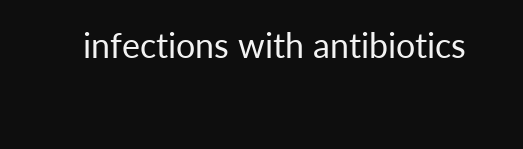infections with antibiotics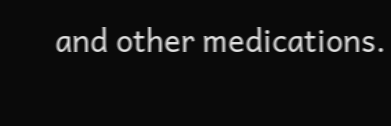and other medications.